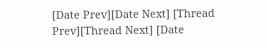[Date Prev][Date Next] [Thread Prev][Thread Next] [Date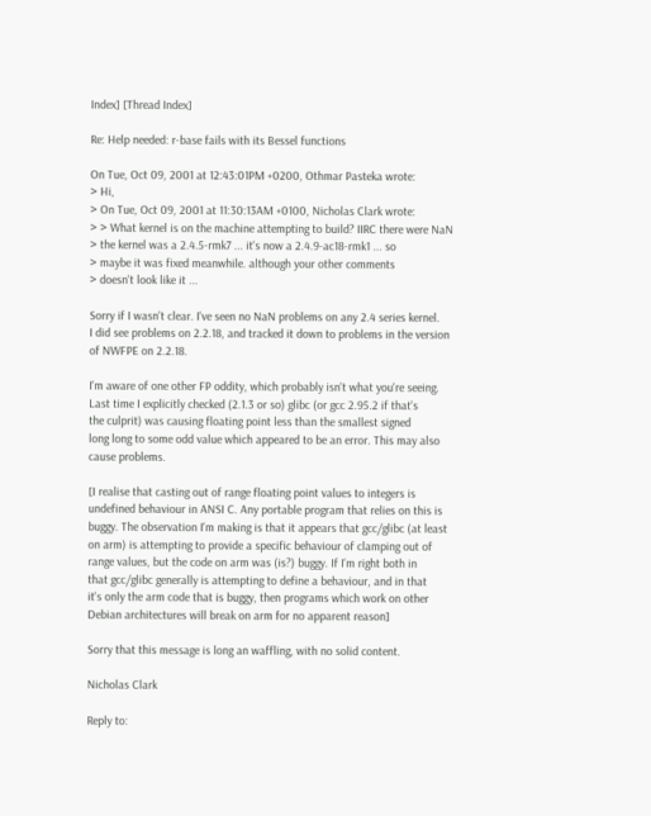Index] [Thread Index]

Re: Help needed: r-base fails with its Bessel functions

On Tue, Oct 09, 2001 at 12:43:01PM +0200, Othmar Pasteka wrote:
> Hi,
> On Tue, Oct 09, 2001 at 11:30:13AM +0100, Nicholas Clark wrote:
> > What kernel is on the machine attempting to build? IIRC there were NaN
> the kernel was a 2.4.5-rmk7 ... it's now a 2.4.9-ac18-rmk1 ... so
> maybe it was fixed meanwhile. although your other comments
> doesn't look like it ...

Sorry if I wasn't clear. I've seen no NaN problems on any 2.4 series kernel.
I did see problems on 2.2.18, and tracked it down to problems in the version
of NWFPE on 2.2.18.

I'm aware of one other FP oddity, which probably isn't what you're seeing.
Last time I explicitly checked (2.1.3 or so) glibc (or gcc 2.95.2 if that's
the culprit) was causing floating point less than the smallest signed
long long to some odd value which appeared to be an error. This may also
cause problems.

[I realise that casting out of range floating point values to integers is
undefined behaviour in ANSI C. Any portable program that relies on this is
buggy. The observation I'm making is that it appears that gcc/glibc (at least
on arm) is attempting to provide a specific behaviour of clamping out of
range values, but the code on arm was (is?) buggy. If I'm right both in
that gcc/glibc generally is attempting to define a behaviour, and in that
it's only the arm code that is buggy, then programs which work on other
Debian architectures will break on arm for no apparent reason]

Sorry that this message is long an waffling, with no solid content.

Nicholas Clark

Reply to: